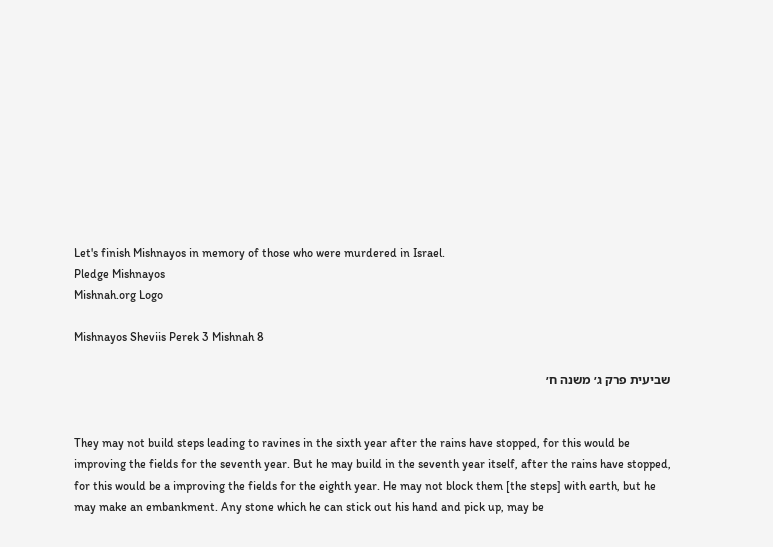Let's finish Mishnayos in memory of those who were murdered in Israel.
Pledge Mishnayos
Mishnah.org Logo

Mishnayos Sheviis Perek 3 Mishnah 8

שביעית פרק ג׳ משנה ח׳


They may not build steps leading to ravines in the sixth year after the rains have stopped, for this would be improving the fields for the seventh year. But he may build in the seventh year itself, after the rains have stopped, for this would be a improving the fields for the eighth year. He may not block them [the steps] with earth, but he may make an embankment. Any stone which he can stick out his hand and pick up, may be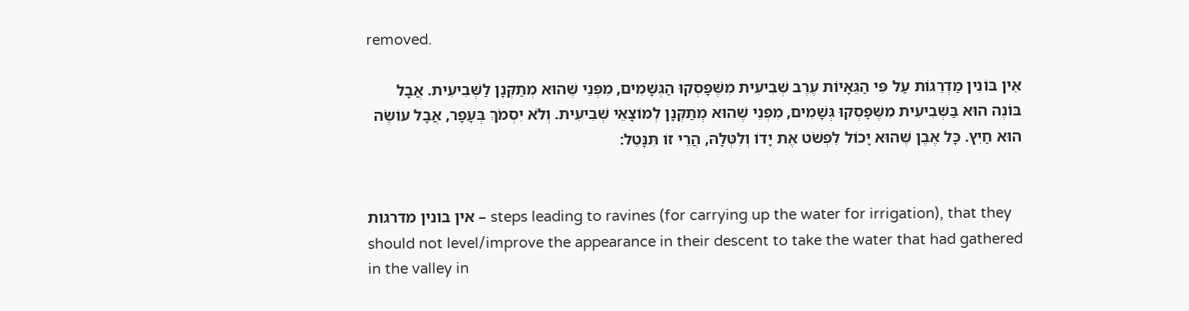removed.

אֵין בּוֹנִין מַדְרֵגוֹת עַל פִּי הַגֵּאָיוֹת עֶרֶב שְׁבִיעִית מִשֶּׁפָּסְקוּ הַגְּשָׁמִים, מִפְּנֵי שֶׁהוּא מְתַקְּנָן לַשְּׁבִיעִית. אֲבָל בּוֹנֶה הוּא בַּשְּׁבִיעִית מִשֶּׁפָּסְקוּ גְּשָׁמִים, מִפְּנֵי שֶׁהוּא מְתַקְּנָן לְמוֹצָאֵי שְׁבִיעִית. וְלֹא יִסְמֹךְ בְּעָפָר, אֲבָל עוֹשֶׂה הוּא חַיִץ. כָּל אֶבֶן שֶׁהוּא יָכוֹל לִפְשֹׁט אֶת יָדוֹ וְלִטְּלָהּ, הֲרֵי זוֹ תִּנָּטֵל:


אין בונין מדרגות – steps leading to ravines (for carrying up the water for irrigation), that they should not level/improve the appearance in their descent to take the water that had gathered in the valley in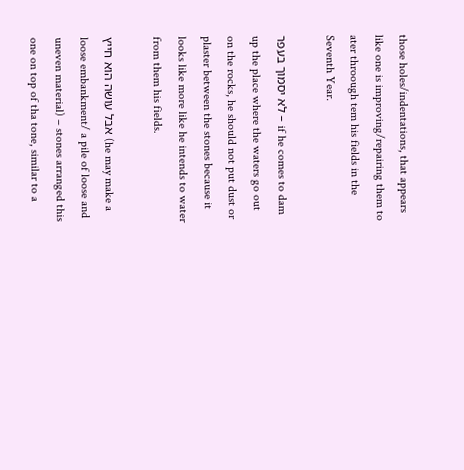those holes/indentations, that appears like one is improving/repairing them to ater throough tem his fields in the Seventh Year.

לא יסמוך בעפר – if he comes to dam up the place where the waters go out on the rocks, he should not put dust or plaster between the stones because it looks like more like he intends to water from them his fields.

אבל עושה הוא חייץ (he may make a loose embankment/ a pile of loose and uneven material) – stones arranged this one on top of tha tone, similar to a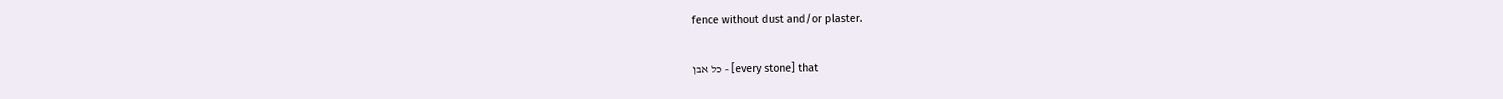fence without dust and/or plaster.

כל אבן – [every stone] that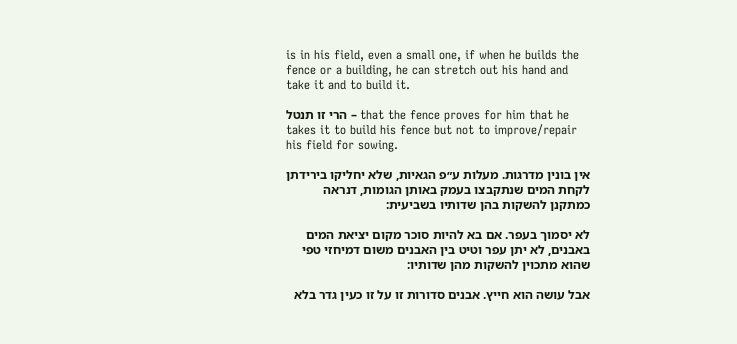is in his field, even a small one, if when he builds the fence or a building, he can stretch out his hand and take it and to build it.

הרי זו תנטל – that the fence proves for him that he takes it to build his fence but not to improve/repair his field for sowing.

אין בונין מדרגות. מעלות ע״פ הגאיות, שלא יחליקו בירידתן לקחת המים שנתקבצו בעמק באותן הגומות, דנראה כמתקנן להשקות בהן שדותיו בשביעית:

לא יסמוך בעפר. אם בא להיות סוכר מקום יציאת המים באבנים, לא יתן עפר וטיט בין האבנים משום דמיחזי טפי שהוא מתכוין להשקות מהן שדותיו:

אבל עושה הוא חייץ. אבנים סדורות זו על זו כעין גדר בלא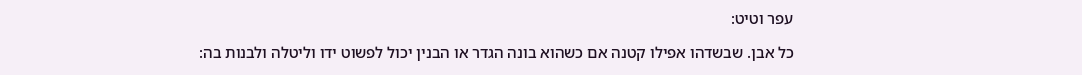עפר וטיט:

כל אבן. שבשדהו אפילו קטנה אם כשהוא בונה הגדר או הבנין יכול לפשוט ידו וליטלה ולבנות בה: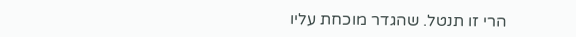הרי זו תנטל. שהגדר מוכחת עליו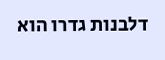דלבנות גדרו הוא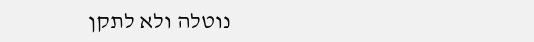נוטלה ולא לתקן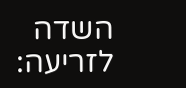השדה לזריעה: